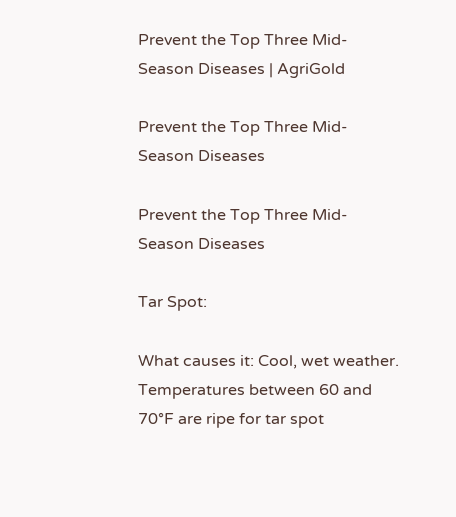Prevent the Top Three Mid-Season Diseases | AgriGold

Prevent the Top Three Mid-Season Diseases

Prevent the Top Three Mid-Season Diseases

Tar Spot:

What causes it: Cool, wet weather. Temperatures between 60 and 70°F are ripe for tar spot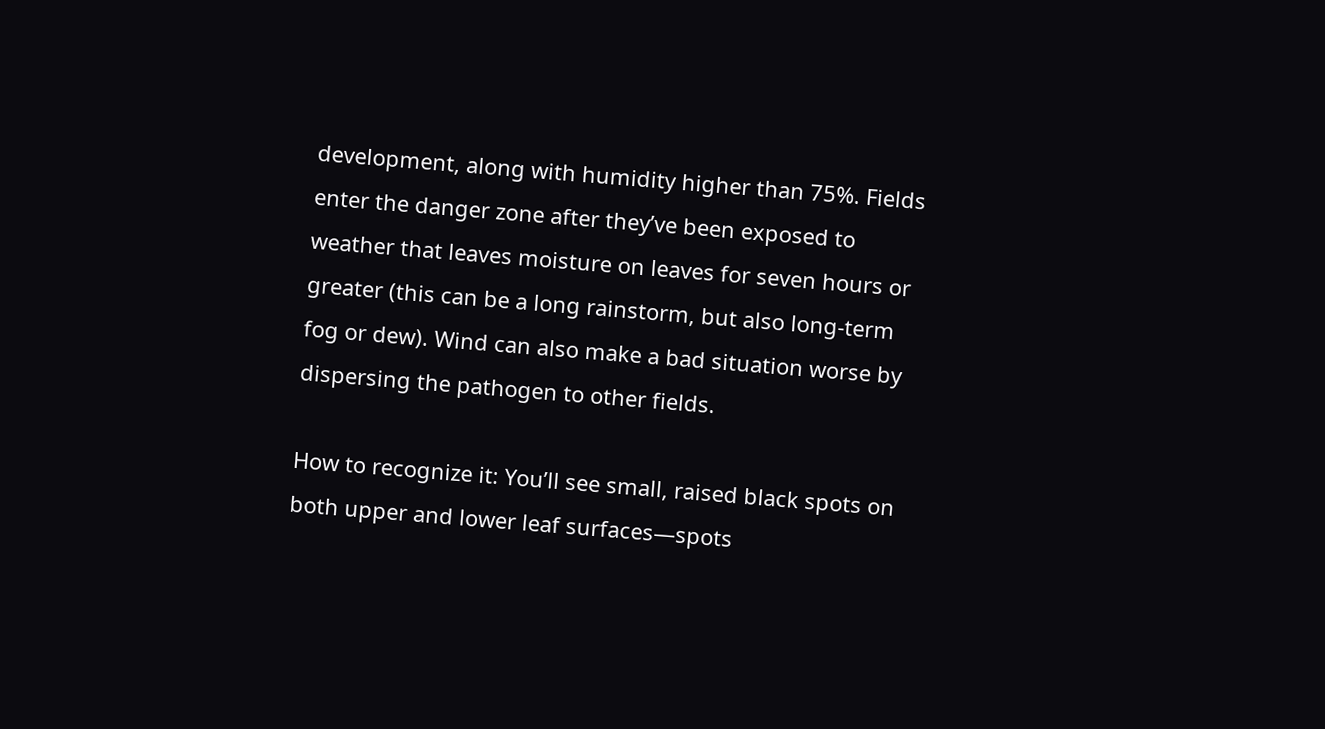development, along with humidity higher than 75%. Fields enter the danger zone after they’ve been exposed to weather that leaves moisture on leaves for seven hours or greater (this can be a long rainstorm, but also long-term fog or dew). Wind can also make a bad situation worse by dispersing the pathogen to other fields.

How to recognize it: You’ll see small, raised black spots on both upper and lower leaf surfaces—spots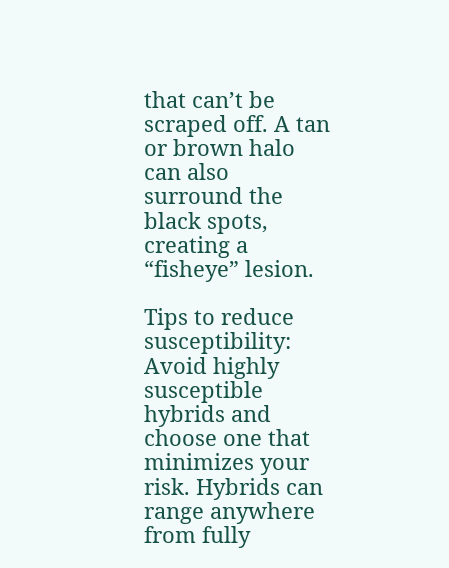that can’t be scraped off. A tan or brown halo can also surround the black spots, creating a “fisheye” lesion.

Tips to reduce susceptibility: Avoid highly susceptible hybrids and choose one that minimizes your risk. Hybrids can range anywhere from fully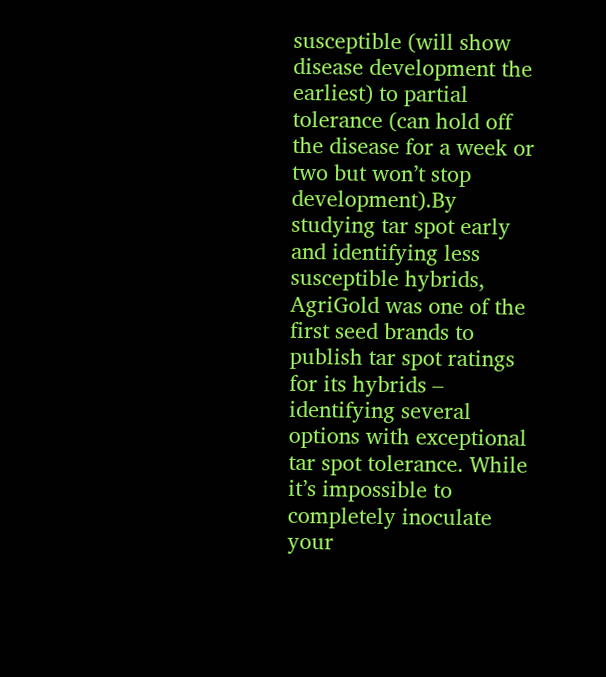susceptible (will show disease development the earliest) to partial tolerance (can hold off the disease for a week or two but won’t stop development).By studying tar spot early and identifying less susceptible hybrids, AgriGold was one of the first seed brands to publish tar spot ratings for its hybrids – identifying several options with exceptional tar spot tolerance. While it’s impossible to completely inoculate your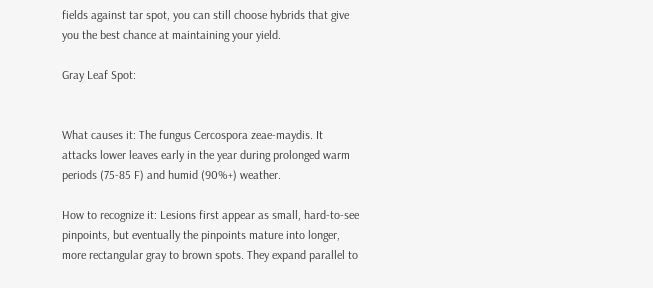fields against tar spot, you can still choose hybrids that give you the best chance at maintaining your yield.

Gray Leaf Spot:


What causes it: The fungus Cercospora zeae-maydis. It attacks lower leaves early in the year during prolonged warm periods (75-85 F) and humid (90%+) weather.

How to recognize it: Lesions first appear as small, hard-to-see pinpoints, but eventually the pinpoints mature into longer, more rectangular gray to brown spots. They expand parallel to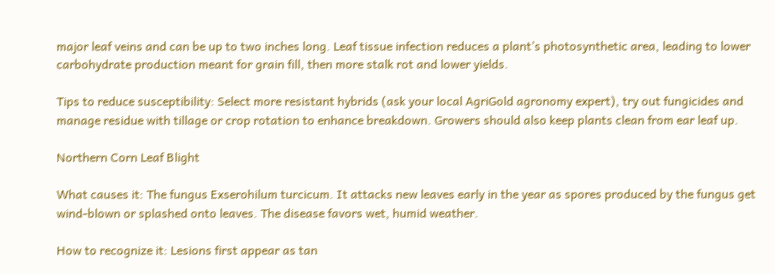major leaf veins and can be up to two inches long. Leaf tissue infection reduces a plant’s photosynthetic area, leading to lower carbohydrate production meant for grain fill, then more stalk rot and lower yields.

Tips to reduce susceptibility: Select more resistant hybrids (ask your local AgriGold agronomy expert), try out fungicides and manage residue with tillage or crop rotation to enhance breakdown. Growers should also keep plants clean from ear leaf up.

Northern Corn Leaf Blight

What causes it: The fungus Exserohilum turcicum. It attacks new leaves early in the year as spores produced by the fungus get wind-blown or splashed onto leaves. The disease favors wet, humid weather.

How to recognize it: Lesions first appear as tan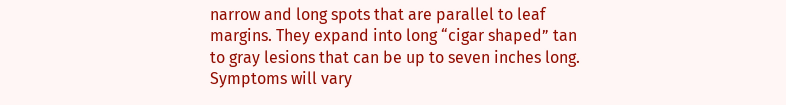narrow and long spots that are parallel to leaf margins. They expand into long “cigar shaped” tan to gray lesions that can be up to seven inches long. Symptoms will vary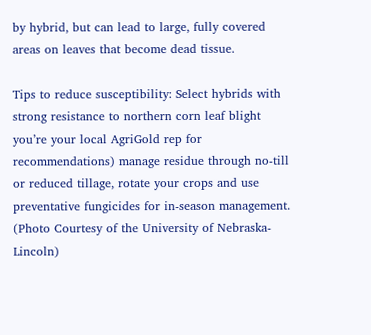by hybrid, but can lead to large, fully covered areas on leaves that become dead tissue.

Tips to reduce susceptibility: Select hybrids with strong resistance to northern corn leaf blight you’re your local AgriGold rep for recommendations) manage residue through no-till or reduced tillage, rotate your crops and use preventative fungicides for in-season management. (Photo Courtesy of the University of Nebraska-Lincoln)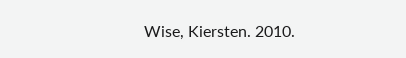Wise, Kiersten. 2010.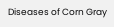Diseases of Corn Gray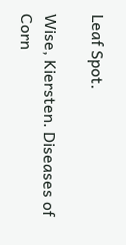Leaf Spot.

Wise, Kiersten. Diseases of Corn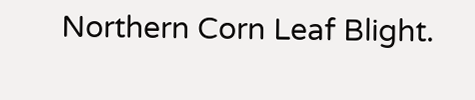Northern Corn Leaf Blight.